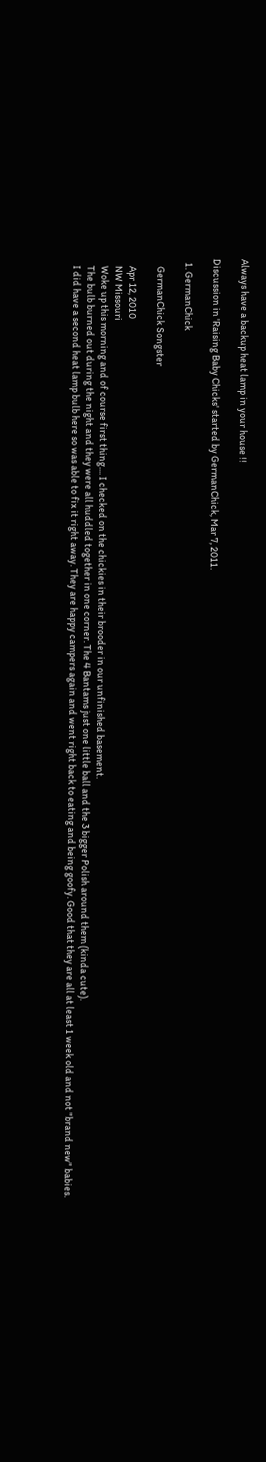Always have a backup heat lamp in your house !!

Discussion in 'Raising Baby Chicks' started by GermanChick, Mar 7, 2011.

  1. GermanChick

    GermanChick Songster

    Apr 12, 2010
    NW Missouri
    Woke up this morning and of course first thing.... I checked on the chickies in their brooder in our unfinished basement.
    The bulb burned out during the night and they were all huddled together in one corner. The 4 Bantams just one little ball and the 3 bigger Polish around them (kinda cute).
    I did have a second heat lamp bulb here so was able to fix it right away. They are happy campers again and went right back to eating and being goofy. Good that they are all at least 1 week old and not "brand new" babies.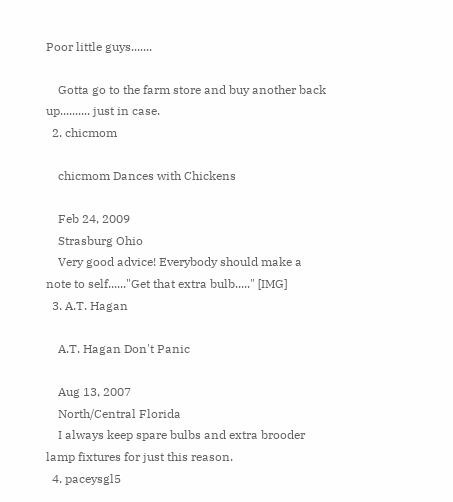Poor little guys.......

    Gotta go to the farm store and buy another back up.......... just in case.
  2. chicmom

    chicmom Dances with Chickens

    Feb 24, 2009
    Strasburg Ohio
    Very good advice! Everybody should make a note to self......"Get that extra bulb....." [IMG]
  3. A.T. Hagan

    A.T. Hagan Don't Panic

    Aug 13, 2007
    North/Central Florida
    I always keep spare bulbs and extra brooder lamp fixtures for just this reason.
  4. paceysgl5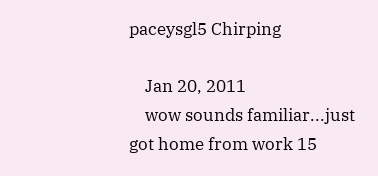paceysgl5 Chirping

    Jan 20, 2011
    wow sounds familiar...just got home from work 15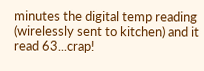minutes the digital temp reading (wirelessly sent to kitchen) and it read 63...crap!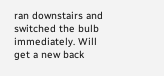ran downstairs and switched the bulb immediately. Will get a new back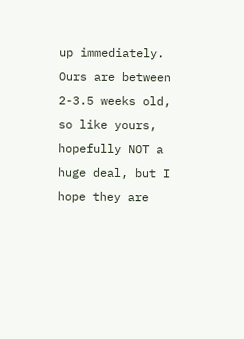up immediately. Ours are between 2-3.5 weeks old, so like yours, hopefully NOT a huge deal, but I hope they are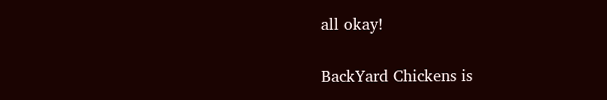all okay!

BackYard Chickens is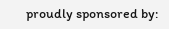proudly sponsored by: